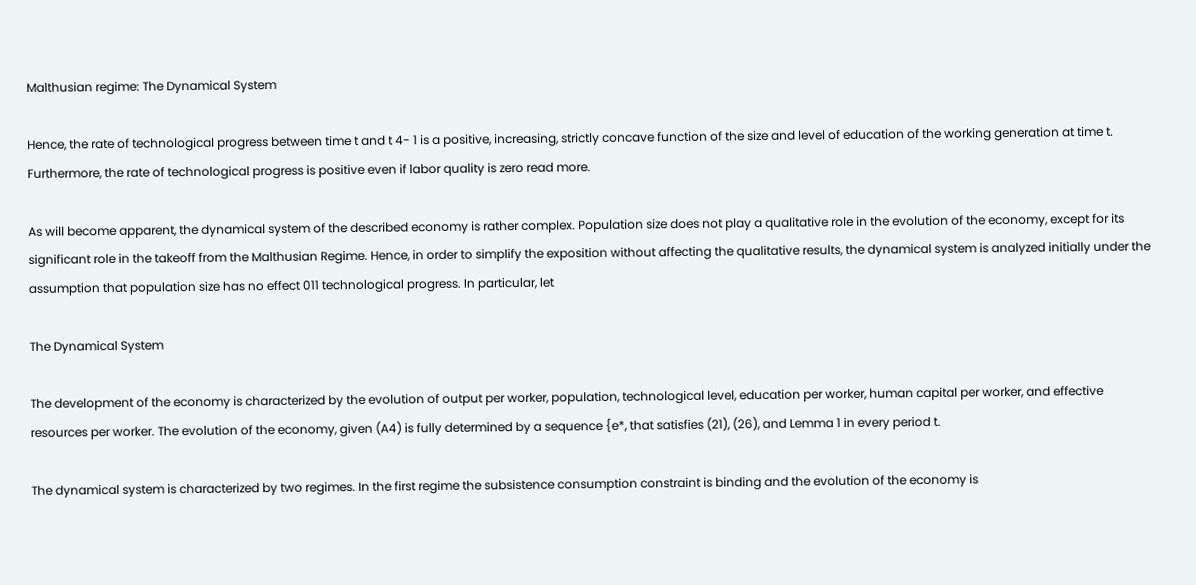Malthusian regime: The Dynamical System

Hence, the rate of technological progress between time t and t 4- 1 is a positive, increasing, strictly concave function of the size and level of education of the working generation at time t. Furthermore, the rate of technological progress is positive even if labor quality is zero read more.

As will become apparent, the dynamical system of the described economy is rather complex. Population size does not play a qualitative role in the evolution of the economy, except for its significant role in the takeoff from the Malthusian Regime. Hence, in order to simplify the exposition without affecting the qualitative results, the dynamical system is analyzed initially under the assumption that population size has no effect 011 technological progress. In particular, let

The Dynamical System

The development of the economy is characterized by the evolution of output per worker, population, technological level, education per worker, human capital per worker, and effective resources per worker. The evolution of the economy, given (A4) is fully determined by a sequence {e*, that satisfies (21), (26), and Lemma 1 in every period t.

The dynamical system is characterized by two regimes. In the first regime the subsistence consumption constraint is binding and the evolution of the economy is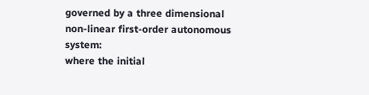governed by a three dimensional non-linear first-order autonomous system:
where the initial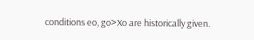conditions eo, go>Xo are historically given.